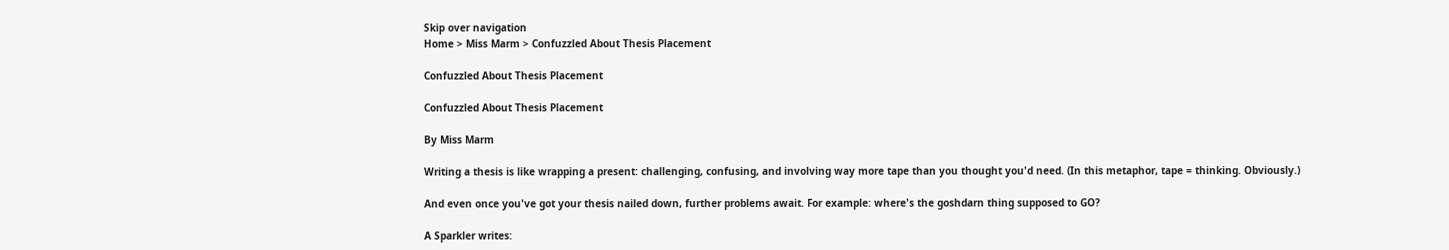Skip over navigation
Home > Miss Marm > Confuzzled About Thesis Placement

Confuzzled About Thesis Placement

Confuzzled About Thesis Placement

By Miss Marm

Writing a thesis is like wrapping a present: challenging, confusing, and involving way more tape than you thought you'd need. (In this metaphor, tape = thinking. Obviously.)

And even once you've got your thesis nailed down, further problems await. For example: where's the goshdarn thing supposed to GO?

A Sparkler writes: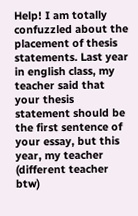Help! I am totally confuzzled about the placement of thesis statements. Last year in english class, my teacher said that your thesis statement should be the first sentence of your essay, but this year, my teacher (different teacher btw)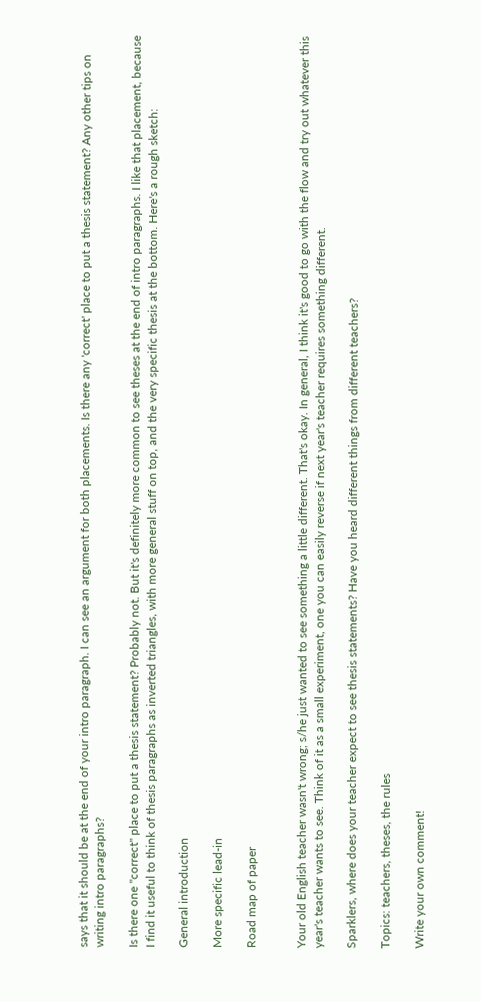says that it should be at the end of your intro paragraph. I can see an argument for both placements. Is there any 'correct' place to put a thesis statement? Any other tips on writing intro paragraphs?

Is there one "correct" place to put a thesis statement? Probably not. But it's definitely more common to see theses at the end of intro paragraphs. I like that placement, because I find it useful to think of thesis paragraphs as inverted triangles, with more general stuff on top, and the very specific thesis at the bottom. Here's a rough sketch:

General introduction

More specific lead-in

Road map of paper


Your old English teacher wasn't wrong; s/he just wanted to see something a little different. That's okay. In general, I think it's good to go with the flow and try out whatever this year's teacher wants to see. Think of it as a small experiment, one you can easily reverse if next year's teacher requires something different.

Sparklers, where does your teacher expect to see thesis statements? Have you heard different things from different teachers?

Topics: teachers, theses, the rules

Write your own comment!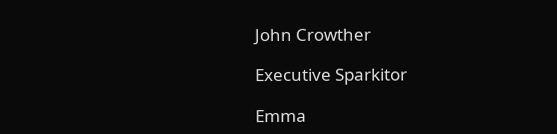John Crowther

Executive Sparkitor

Emma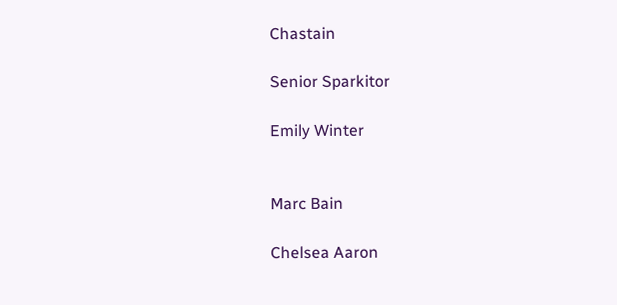Chastain

Senior Sparkitor

Emily Winter


Marc Bain

Chelsea Aaron